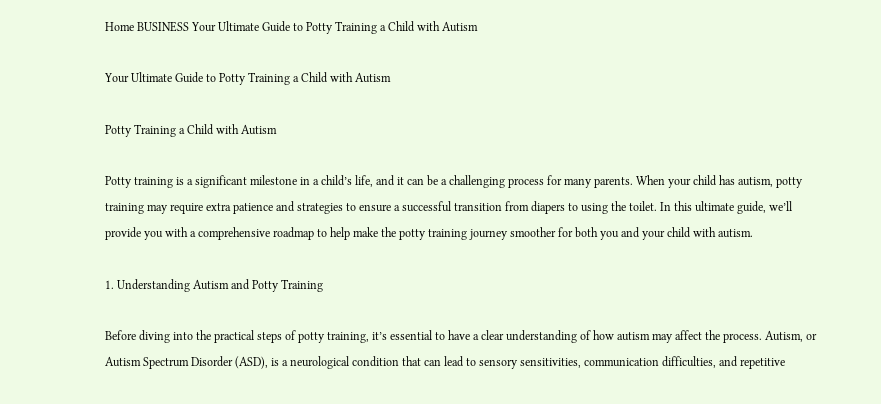Home BUSINESS Your Ultimate Guide to Potty Training a Child with Autism

Your Ultimate Guide to Potty Training a Child with Autism

Potty Training a Child with Autism

Potty training is a significant milestone in a child’s life, and it can be a challenging process for many parents. When your child has autism, potty training may require extra patience and strategies to ensure a successful transition from diapers to using the toilet. In this ultimate guide, we’ll provide you with a comprehensive roadmap to help make the potty training journey smoother for both you and your child with autism.

1. Understanding Autism and Potty Training

Before diving into the practical steps of potty training, it’s essential to have a clear understanding of how autism may affect the process. Autism, or Autism Spectrum Disorder (ASD), is a neurological condition that can lead to sensory sensitivities, communication difficulties, and repetitive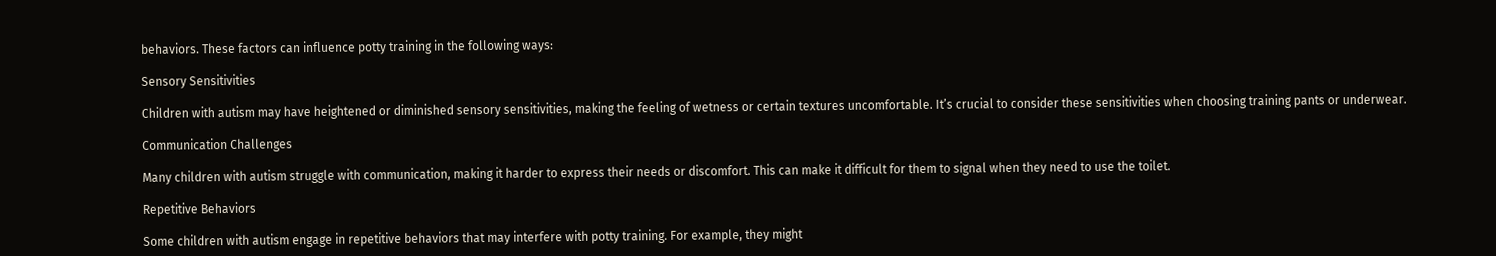behaviors. These factors can influence potty training in the following ways:

Sensory Sensitivities

Children with autism may have heightened or diminished sensory sensitivities, making the feeling of wetness or certain textures uncomfortable. It’s crucial to consider these sensitivities when choosing training pants or underwear.

Communication Challenges

Many children with autism struggle with communication, making it harder to express their needs or discomfort. This can make it difficult for them to signal when they need to use the toilet.

Repetitive Behaviors

Some children with autism engage in repetitive behaviors that may interfere with potty training. For example, they might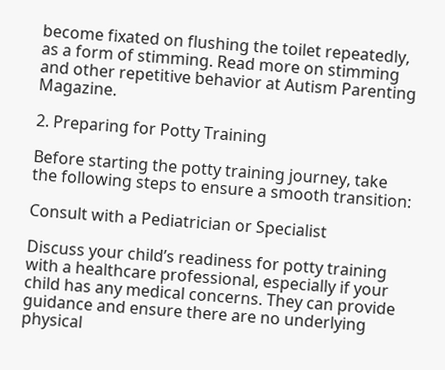become fixated on flushing the toilet repeatedly, as a form of stimming. Read more on stimming and other repetitive behavior at Autism Parenting Magazine.

2. Preparing for Potty Training

Before starting the potty training journey, take the following steps to ensure a smooth transition:

Consult with a Pediatrician or Specialist

Discuss your child’s readiness for potty training with a healthcare professional, especially if your child has any medical concerns. They can provide guidance and ensure there are no underlying physical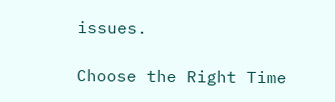issues.

Choose the Right Time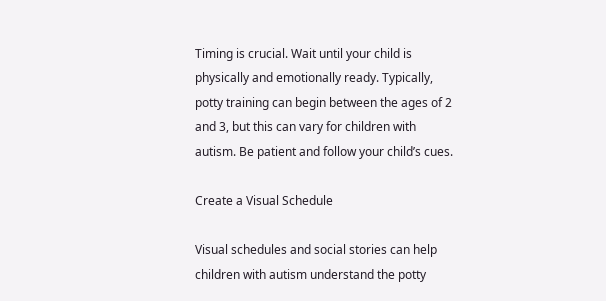Timing is crucial. Wait until your child is physically and emotionally ready. Typically, potty training can begin between the ages of 2 and 3, but this can vary for children with autism. Be patient and follow your child’s cues.

Create a Visual Schedule

Visual schedules and social stories can help children with autism understand the potty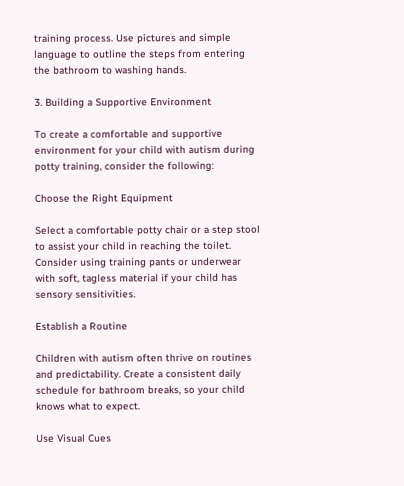training process. Use pictures and simple language to outline the steps from entering the bathroom to washing hands.

3. Building a Supportive Environment

To create a comfortable and supportive environment for your child with autism during potty training, consider the following:

Choose the Right Equipment

Select a comfortable potty chair or a step stool to assist your child in reaching the toilet. Consider using training pants or underwear with soft, tagless material if your child has sensory sensitivities.

Establish a Routine

Children with autism often thrive on routines and predictability. Create a consistent daily schedule for bathroom breaks, so your child knows what to expect.

Use Visual Cues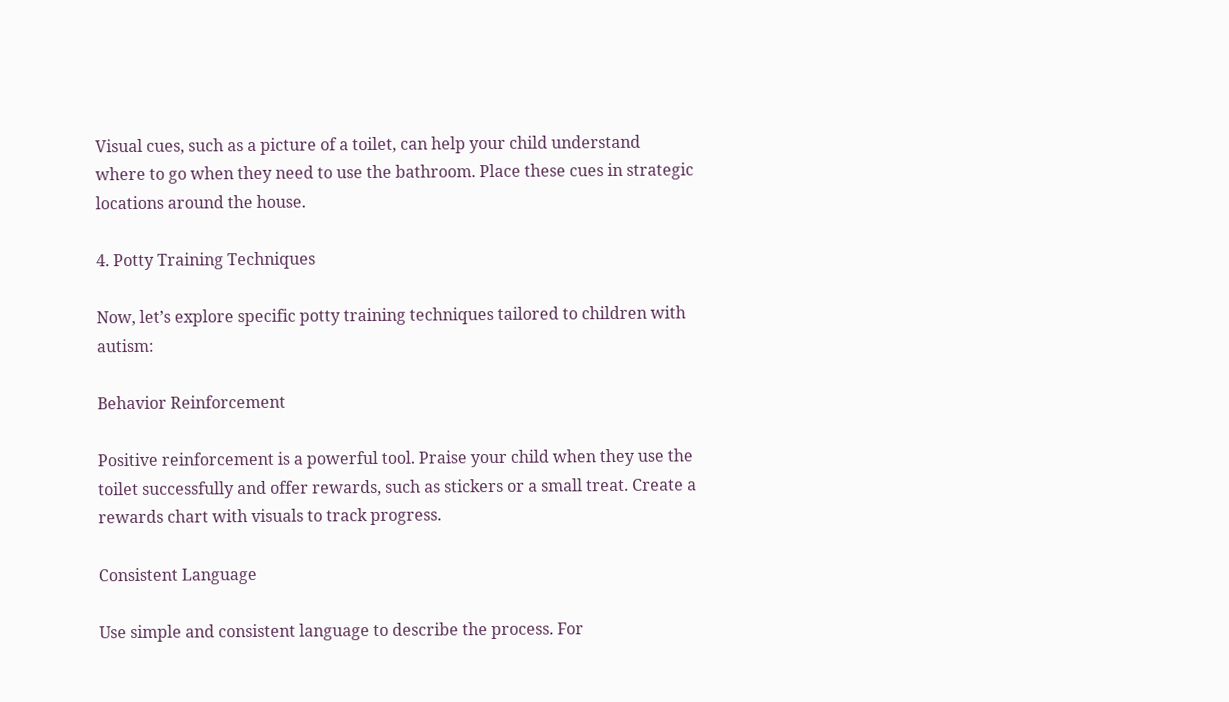Visual cues, such as a picture of a toilet, can help your child understand where to go when they need to use the bathroom. Place these cues in strategic locations around the house.

4. Potty Training Techniques

Now, let’s explore specific potty training techniques tailored to children with autism:

Behavior Reinforcement

Positive reinforcement is a powerful tool. Praise your child when they use the toilet successfully and offer rewards, such as stickers or a small treat. Create a rewards chart with visuals to track progress.

Consistent Language

Use simple and consistent language to describe the process. For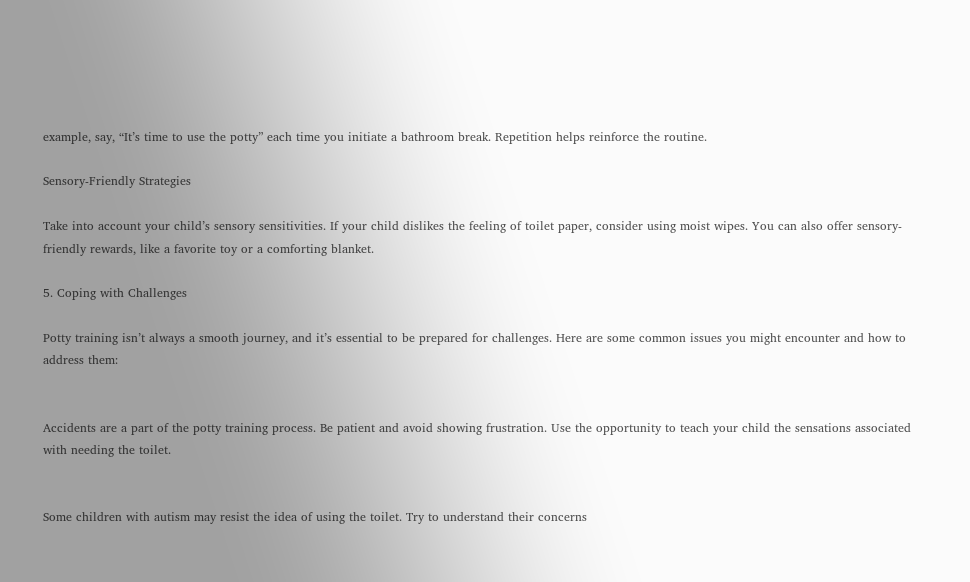example, say, “It’s time to use the potty” each time you initiate a bathroom break. Repetition helps reinforce the routine.

Sensory-Friendly Strategies

Take into account your child’s sensory sensitivities. If your child dislikes the feeling of toilet paper, consider using moist wipes. You can also offer sensory-friendly rewards, like a favorite toy or a comforting blanket.

5. Coping with Challenges

Potty training isn’t always a smooth journey, and it’s essential to be prepared for challenges. Here are some common issues you might encounter and how to address them:


Accidents are a part of the potty training process. Be patient and avoid showing frustration. Use the opportunity to teach your child the sensations associated with needing the toilet.


Some children with autism may resist the idea of using the toilet. Try to understand their concerns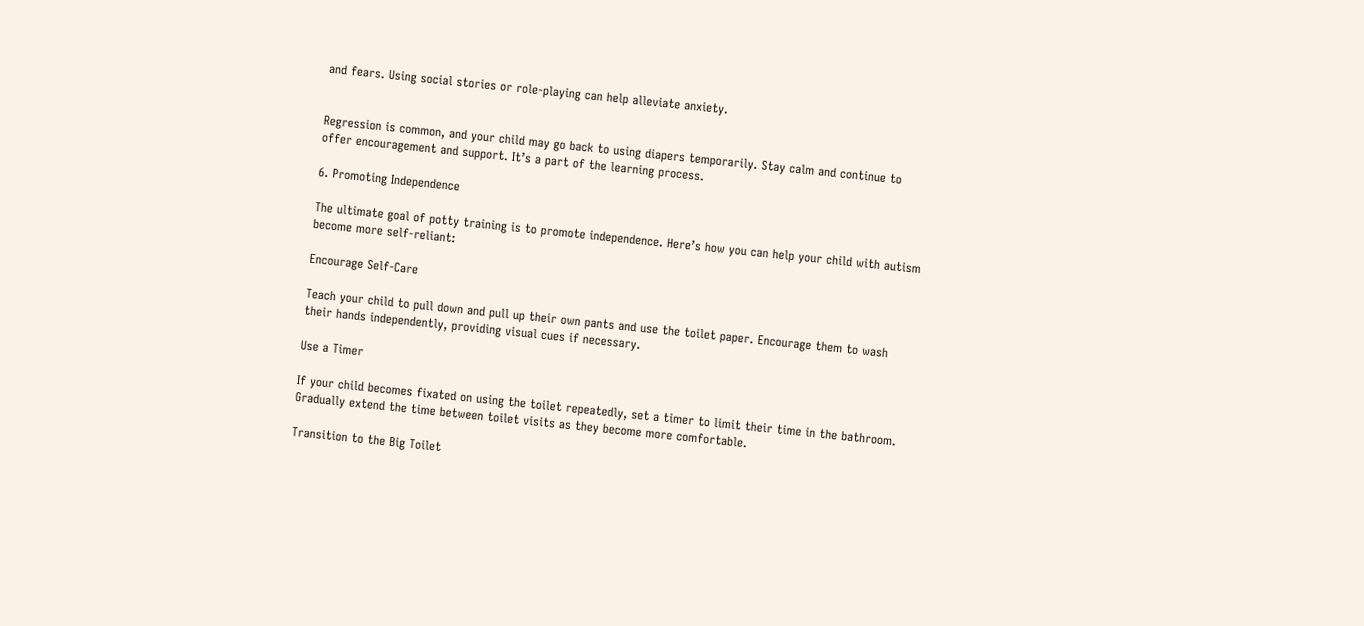and fears. Using social stories or role-playing can help alleviate anxiety.


Regression is common, and your child may go back to using diapers temporarily. Stay calm and continue to offer encouragement and support. It’s a part of the learning process.

6. Promoting Independence

The ultimate goal of potty training is to promote independence. Here’s how you can help your child with autism become more self-reliant:

Encourage Self-Care

Teach your child to pull down and pull up their own pants and use the toilet paper. Encourage them to wash their hands independently, providing visual cues if necessary.

Use a Timer

If your child becomes fixated on using the toilet repeatedly, set a timer to limit their time in the bathroom. Gradually extend the time between toilet visits as they become more comfortable.

Transition to the Big Toilet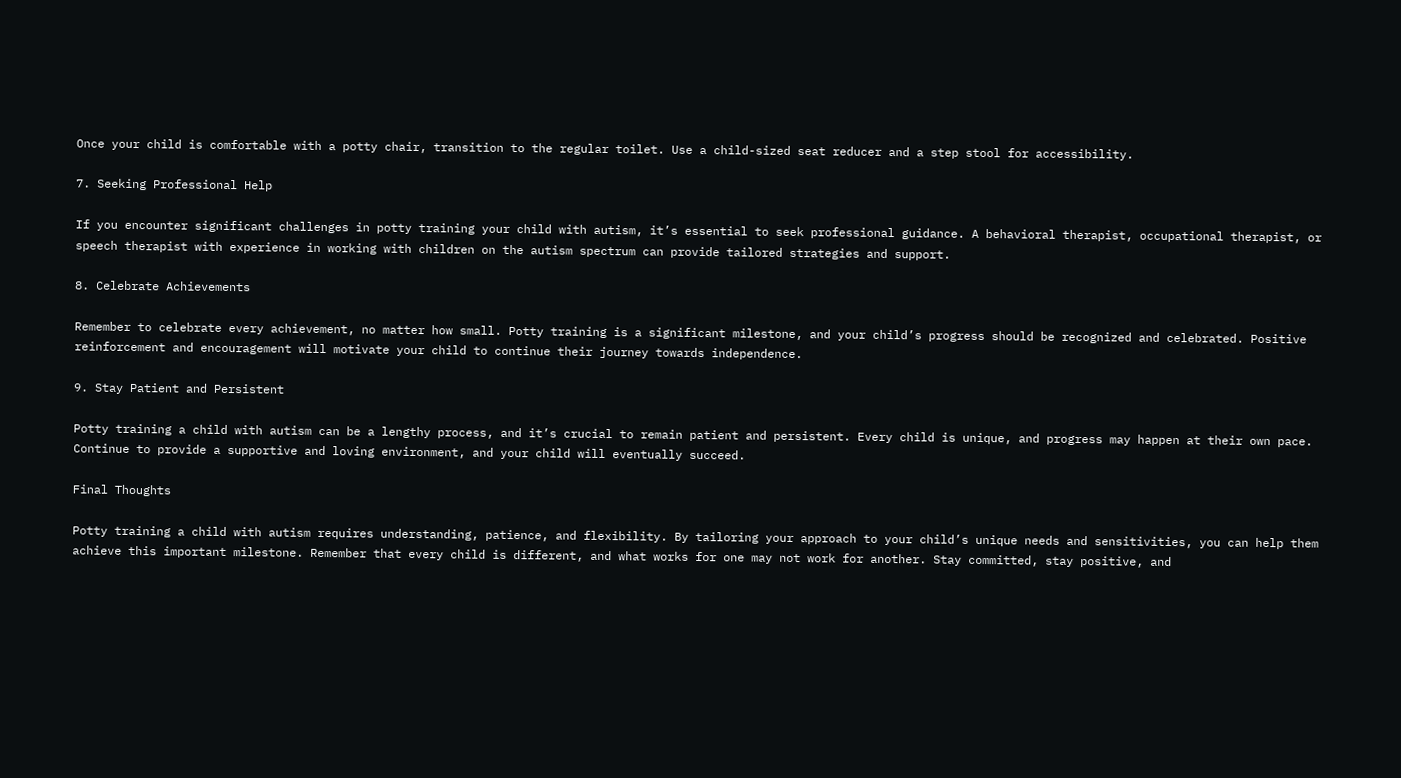Once your child is comfortable with a potty chair, transition to the regular toilet. Use a child-sized seat reducer and a step stool for accessibility.

7. Seeking Professional Help

If you encounter significant challenges in potty training your child with autism, it’s essential to seek professional guidance. A behavioral therapist, occupational therapist, or speech therapist with experience in working with children on the autism spectrum can provide tailored strategies and support.

8. Celebrate Achievements

Remember to celebrate every achievement, no matter how small. Potty training is a significant milestone, and your child’s progress should be recognized and celebrated. Positive reinforcement and encouragement will motivate your child to continue their journey towards independence.

9. Stay Patient and Persistent

Potty training a child with autism can be a lengthy process, and it’s crucial to remain patient and persistent. Every child is unique, and progress may happen at their own pace. Continue to provide a supportive and loving environment, and your child will eventually succeed.

Final Thoughts

Potty training a child with autism requires understanding, patience, and flexibility. By tailoring your approach to your child’s unique needs and sensitivities, you can help them achieve this important milestone. Remember that every child is different, and what works for one may not work for another. Stay committed, stay positive, and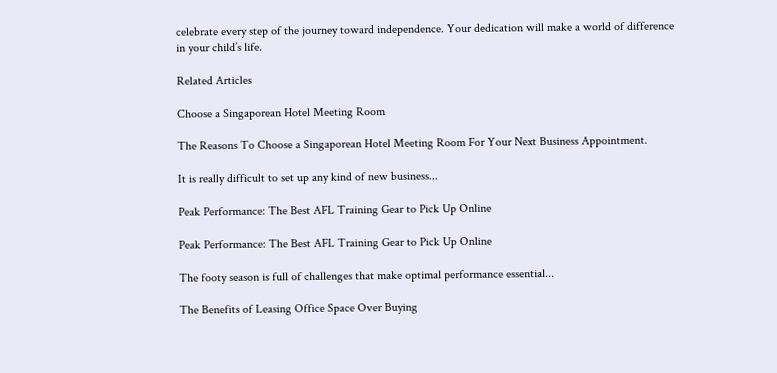celebrate every step of the journey toward independence. Your dedication will make a world of difference in your child’s life.

Related Articles

Choose a Singaporean Hotel Meeting Room

The Reasons To Choose a Singaporean Hotel Meeting Room For Your Next Business Appointment.

It is really difficult to set up any kind of new business...

Peak Performance: The Best AFL Training Gear to Pick Up Online

Peak Performance: The Best AFL Training Gear to Pick Up Online

The footy season is full of challenges that make optimal performance essential...

The Benefits of Leasing Office Space Over Buying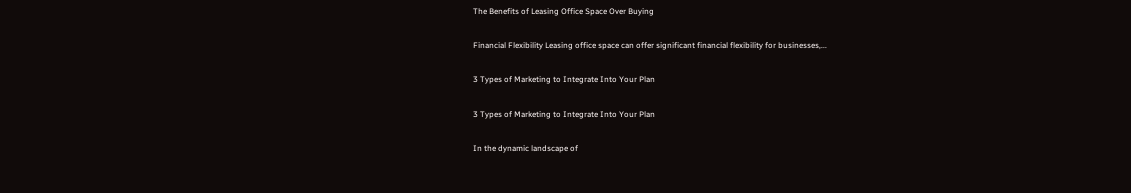The Benefits of Leasing Office Space Over Buying

Financial Flexibility Leasing office space can offer significant financial flexibility for businesses,...

3 Types of Marketing to Integrate Into Your Plan

3 Types of Marketing to Integrate Into Your Plan

In the dynamic landscape of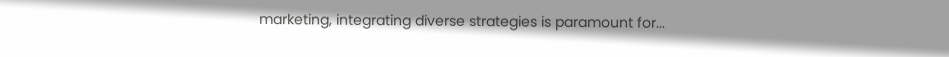marketing, integrating diverse strategies is paramount for...